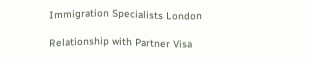Immigration Specialists London

Relationship with Partner Visa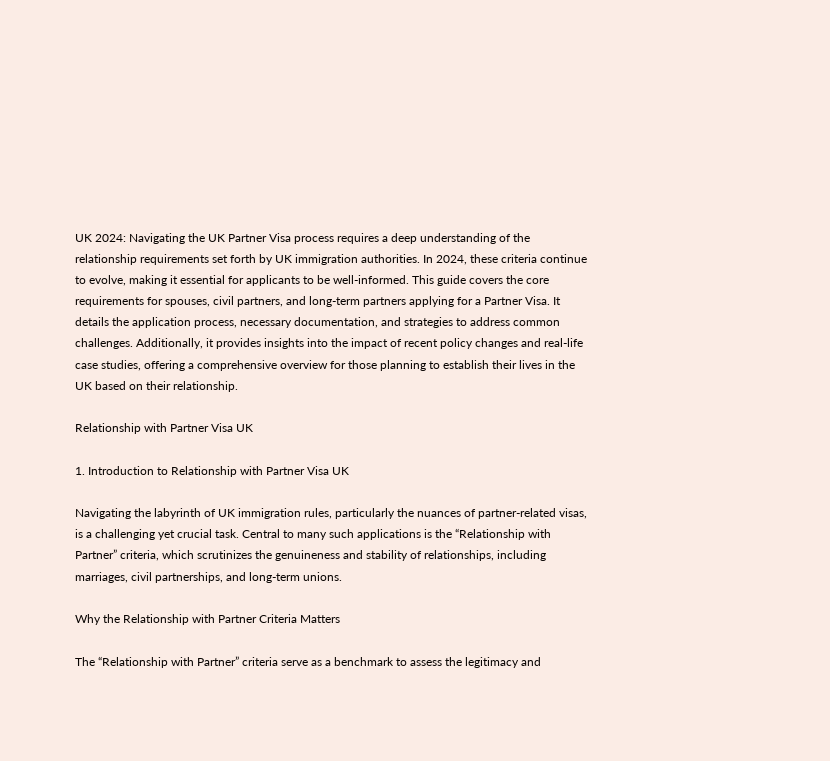UK 2024: Navigating the UK Partner Visa process requires a deep understanding of the relationship requirements set forth by UK immigration authorities. In 2024, these criteria continue to evolve, making it essential for applicants to be well-informed. This guide covers the core requirements for spouses, civil partners, and long-term partners applying for a Partner Visa. It details the application process, necessary documentation, and strategies to address common challenges. Additionally, it provides insights into the impact of recent policy changes and real-life case studies, offering a comprehensive overview for those planning to establish their lives in the UK based on their relationship.

Relationship with Partner Visa UK

1. Introduction to Relationship with Partner Visa UK

Navigating the labyrinth of UK immigration rules, particularly the nuances of partner-related visas, is a challenging yet crucial task. Central to many such applications is the “Relationship with Partner” criteria, which scrutinizes the genuineness and stability of relationships, including marriages, civil partnerships, and long-term unions.

Why the Relationship with Partner Criteria Matters

The “Relationship with Partner” criteria serve as a benchmark to assess the legitimacy and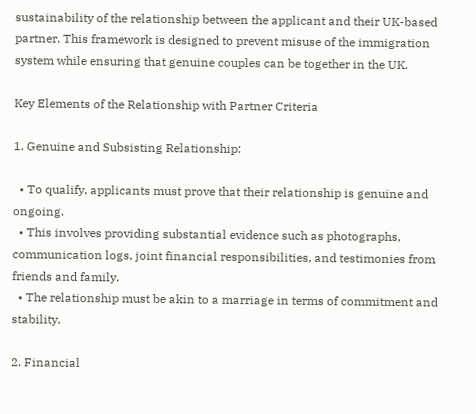sustainability of the relationship between the applicant and their UK-based partner. This framework is designed to prevent misuse of the immigration system while ensuring that genuine couples can be together in the UK.

Key Elements of the Relationship with Partner Criteria

1. Genuine and Subsisting Relationship:

  • To qualify, applicants must prove that their relationship is genuine and ongoing.
  • This involves providing substantial evidence such as photographs, communication logs, joint financial responsibilities, and testimonies from friends and family.
  • The relationship must be akin to a marriage in terms of commitment and stability.

2. Financial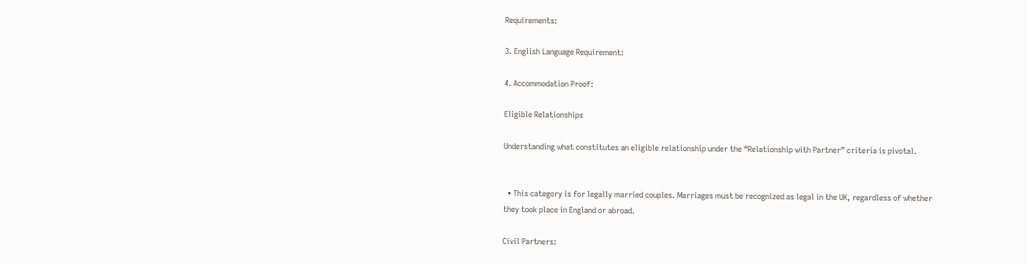Requirements:

3. English Language Requirement:

4. Accommodation Proof:

Eligible Relationships

Understanding what constitutes an eligible relationship under the “Relationship with Partner” criteria is pivotal.


  • This category is for legally married couples. Marriages must be recognized as legal in the UK, regardless of whether they took place in England or abroad.

Civil Partners: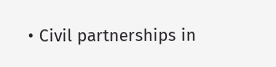• Civil partnerships in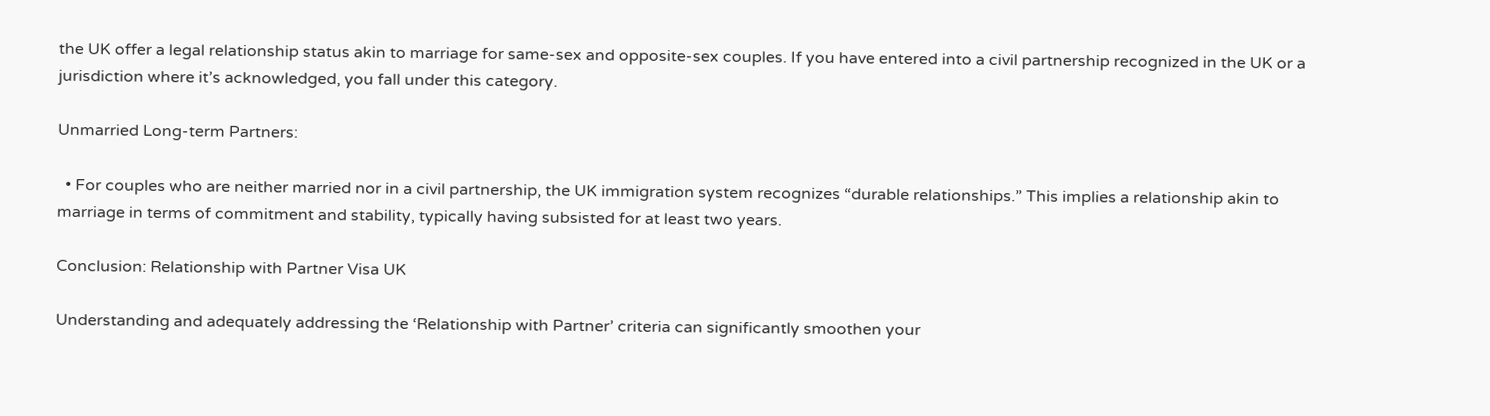the UK offer a legal relationship status akin to marriage for same-sex and opposite-sex couples. If you have entered into a civil partnership recognized in the UK or a jurisdiction where it’s acknowledged, you fall under this category.

Unmarried Long-term Partners:

  • For couples who are neither married nor in a civil partnership, the UK immigration system recognizes “durable relationships.” This implies a relationship akin to marriage in terms of commitment and stability, typically having subsisted for at least two years.

Conclusion: Relationship with Partner Visa UK

Understanding and adequately addressing the ‘Relationship with Partner’ criteria can significantly smoothen your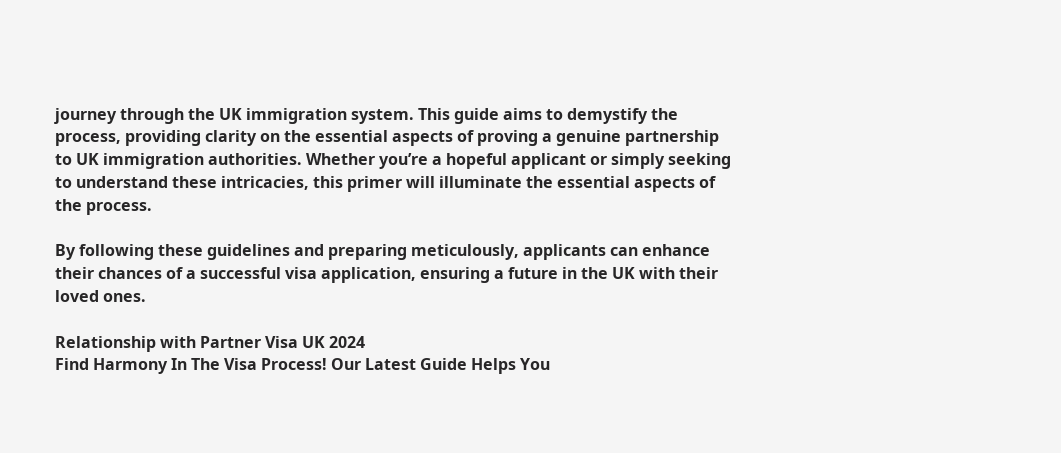journey through the UK immigration system. This guide aims to demystify the process, providing clarity on the essential aspects of proving a genuine partnership to UK immigration authorities. Whether you’re a hopeful applicant or simply seeking to understand these intricacies, this primer will illuminate the essential aspects of the process.

By following these guidelines and preparing meticulously, applicants can enhance their chances of a successful visa application, ensuring a future in the UK with their loved ones.

Relationship with Partner Visa UK 2024
Find Harmony In The Visa Process! Our Latest Guide Helps You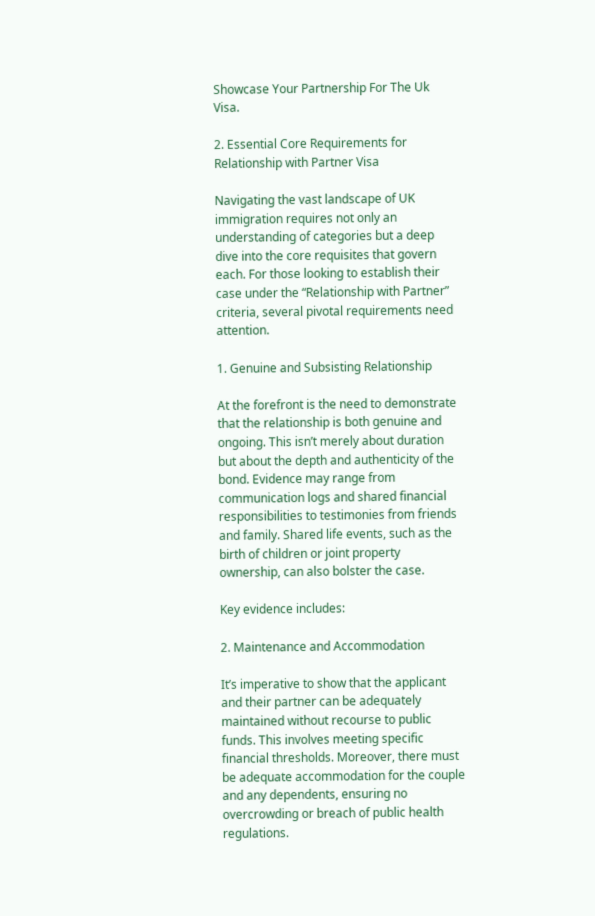Showcase Your Partnership For The Uk Visa.

2. Essential Core Requirements for Relationship with Partner Visa

Navigating the vast landscape of UK immigration requires not only an understanding of categories but a deep dive into the core requisites that govern each. For those looking to establish their case under the “Relationship with Partner” criteria, several pivotal requirements need attention.

1. Genuine and Subsisting Relationship

At the forefront is the need to demonstrate that the relationship is both genuine and ongoing. This isn’t merely about duration but about the depth and authenticity of the bond. Evidence may range from communication logs and shared financial responsibilities to testimonies from friends and family. Shared life events, such as the birth of children or joint property ownership, can also bolster the case.

Key evidence includes:

2. Maintenance and Accommodation

It’s imperative to show that the applicant and their partner can be adequately maintained without recourse to public funds. This involves meeting specific financial thresholds. Moreover, there must be adequate accommodation for the couple and any dependents, ensuring no overcrowding or breach of public health regulations.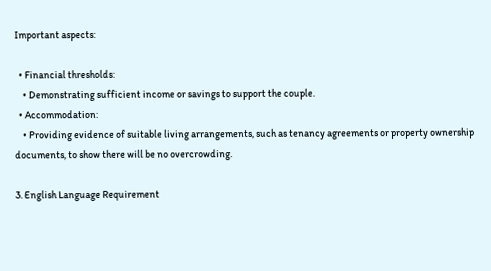Important aspects:

  • Financial thresholds:
    • Demonstrating sufficient income or savings to support the couple.
  • Accommodation:
    • Providing evidence of suitable living arrangements, such as tenancy agreements or property ownership documents, to show there will be no overcrowding.

3. English Language Requirement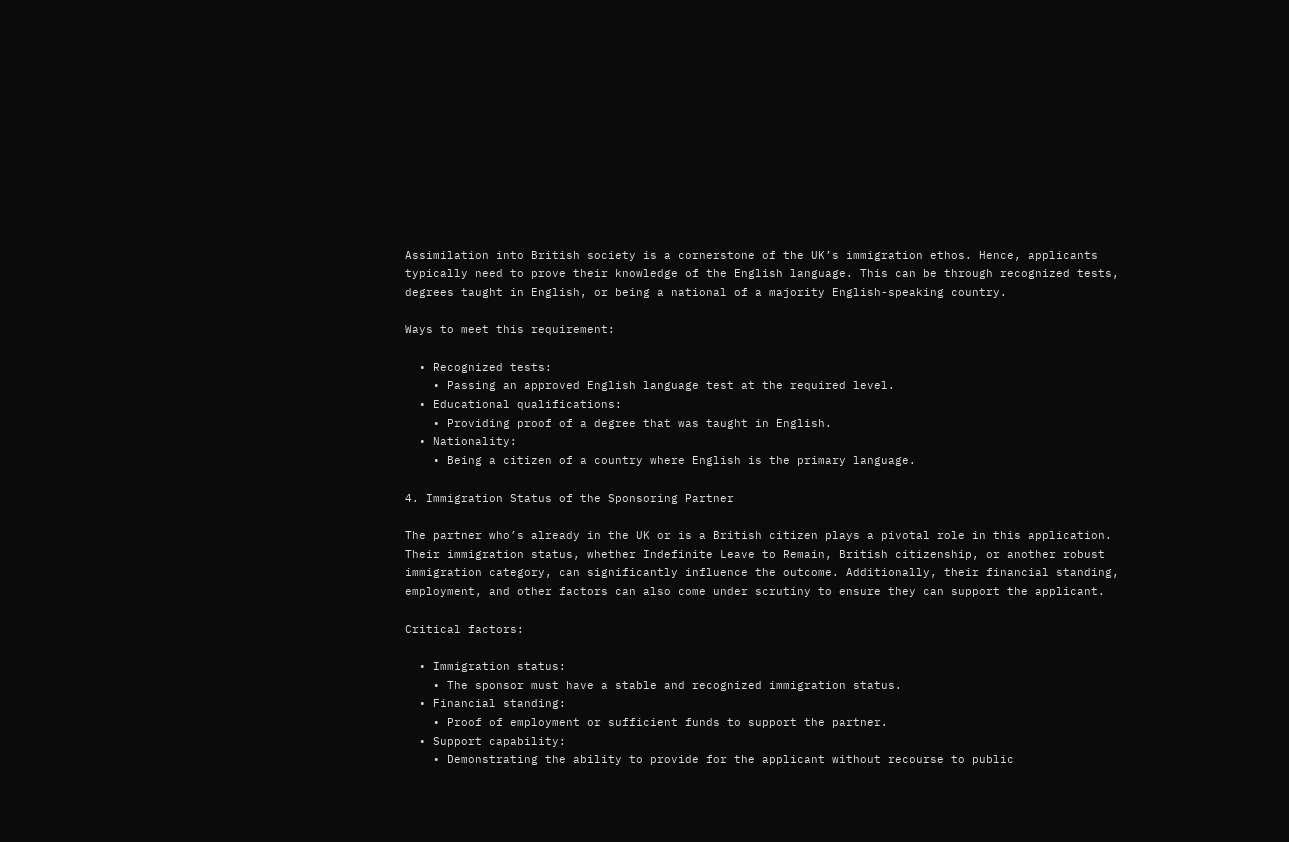Assimilation into British society is a cornerstone of the UK’s immigration ethos. Hence, applicants typically need to prove their knowledge of the English language. This can be through recognized tests, degrees taught in English, or being a national of a majority English-speaking country.

Ways to meet this requirement:

  • Recognized tests:
    • Passing an approved English language test at the required level.
  • Educational qualifications:
    • Providing proof of a degree that was taught in English.
  • Nationality:
    • Being a citizen of a country where English is the primary language.

4. Immigration Status of the Sponsoring Partner

The partner who’s already in the UK or is a British citizen plays a pivotal role in this application. Their immigration status, whether Indefinite Leave to Remain, British citizenship, or another robust immigration category, can significantly influence the outcome. Additionally, their financial standing, employment, and other factors can also come under scrutiny to ensure they can support the applicant.

Critical factors:

  • Immigration status:
    • The sponsor must have a stable and recognized immigration status.
  • Financial standing:
    • Proof of employment or sufficient funds to support the partner.
  • Support capability:
    • Demonstrating the ability to provide for the applicant without recourse to public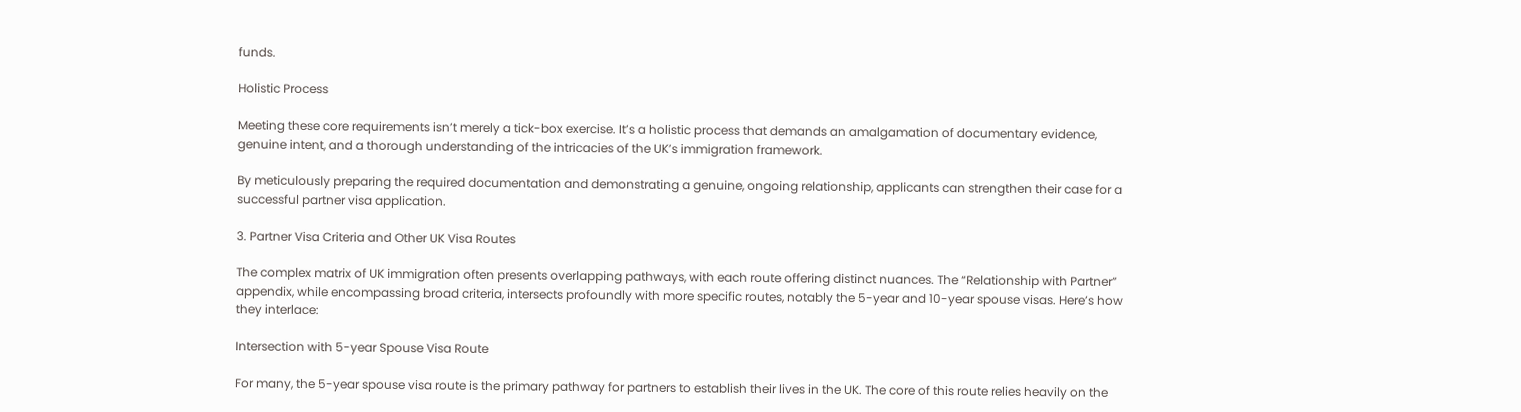funds.

Holistic Process

Meeting these core requirements isn’t merely a tick-box exercise. It’s a holistic process that demands an amalgamation of documentary evidence, genuine intent, and a thorough understanding of the intricacies of the UK’s immigration framework.

By meticulously preparing the required documentation and demonstrating a genuine, ongoing relationship, applicants can strengthen their case for a successful partner visa application.

3. Partner Visa Criteria and Other UK Visa Routes

The complex matrix of UK immigration often presents overlapping pathways, with each route offering distinct nuances. The “Relationship with Partner” appendix, while encompassing broad criteria, intersects profoundly with more specific routes, notably the 5-year and 10-year spouse visas. Here’s how they interlace:

Intersection with 5-year Spouse Visa Route

For many, the 5-year spouse visa route is the primary pathway for partners to establish their lives in the UK. The core of this route relies heavily on the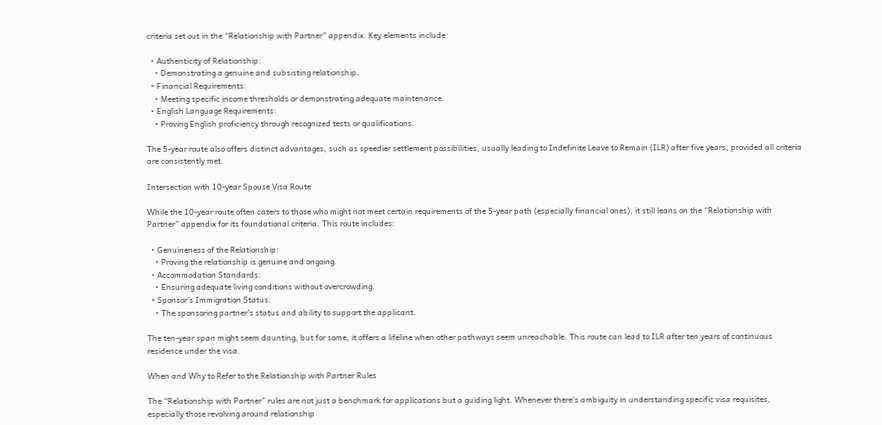criteria set out in the “Relationship with Partner” appendix. Key elements include:

  • Authenticity of Relationship:
    • Demonstrating a genuine and subsisting relationship.
  • Financial Requirements:
    • Meeting specific income thresholds or demonstrating adequate maintenance.
  • English Language Requirements:
    • Proving English proficiency through recognized tests or qualifications.

The 5-year route also offers distinct advantages, such as speedier settlement possibilities, usually leading to Indefinite Leave to Remain (ILR) after five years, provided all criteria are consistently met.

Intersection with 10-year Spouse Visa Route

While the 10-year route often caters to those who might not meet certain requirements of the 5-year path (especially financial ones), it still leans on the “Relationship with Partner” appendix for its foundational criteria. This route includes:

  • Genuineness of the Relationship:
    • Proving the relationship is genuine and ongoing.
  • Accommodation Standards:
    • Ensuring adequate living conditions without overcrowding.
  • Sponsor’s Immigration Status:
    • The sponsoring partner’s status and ability to support the applicant.

The ten-year span might seem daunting, but for some, it offers a lifeline when other pathways seem unreachable. This route can lead to ILR after ten years of continuous residence under the visa.

When and Why to Refer to the Relationship with Partner Rules

The “Relationship with Partner” rules are not just a benchmark for applications but a guiding light. Whenever there’s ambiguity in understanding specific visa requisites, especially those revolving around relationship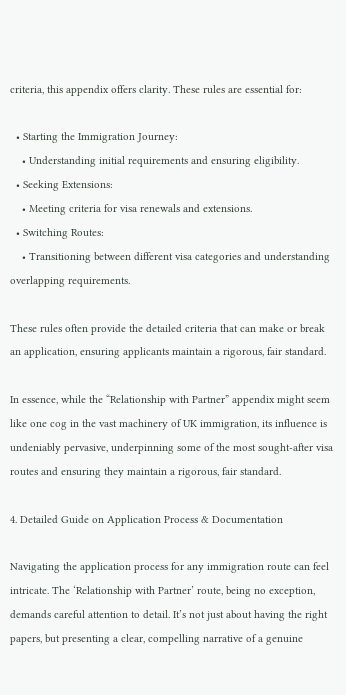criteria, this appendix offers clarity. These rules are essential for:

  • Starting the Immigration Journey:
    • Understanding initial requirements and ensuring eligibility.
  • Seeking Extensions:
    • Meeting criteria for visa renewals and extensions.
  • Switching Routes:
    • Transitioning between different visa categories and understanding overlapping requirements.

These rules often provide the detailed criteria that can make or break an application, ensuring applicants maintain a rigorous, fair standard.

In essence, while the “Relationship with Partner” appendix might seem like one cog in the vast machinery of UK immigration, its influence is undeniably pervasive, underpinning some of the most sought-after visa routes and ensuring they maintain a rigorous, fair standard.

4. Detailed Guide on Application Process & Documentation

Navigating the application process for any immigration route can feel intricate. The ‘Relationship with Partner’ route, being no exception, demands careful attention to detail. It’s not just about having the right papers, but presenting a clear, compelling narrative of a genuine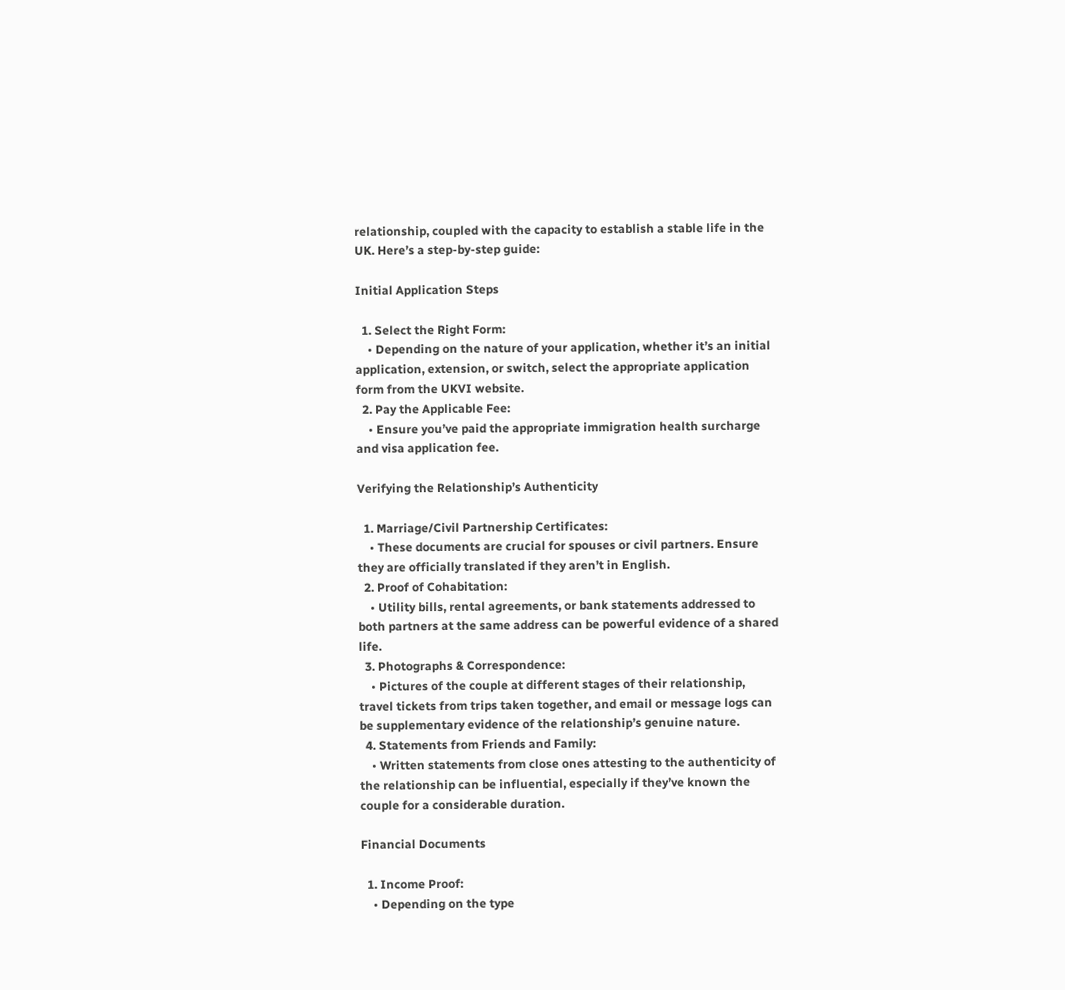relationship, coupled with the capacity to establish a stable life in the UK. Here’s a step-by-step guide:

Initial Application Steps

  1. Select the Right Form:
    • Depending on the nature of your application, whether it’s an initial application, extension, or switch, select the appropriate application form from the UKVI website.
  2. Pay the Applicable Fee:
    • Ensure you’ve paid the appropriate immigration health surcharge and visa application fee.

Verifying the Relationship’s Authenticity

  1. Marriage/Civil Partnership Certificates:
    • These documents are crucial for spouses or civil partners. Ensure they are officially translated if they aren’t in English.
  2. Proof of Cohabitation:
    • Utility bills, rental agreements, or bank statements addressed to both partners at the same address can be powerful evidence of a shared life.
  3. Photographs & Correspondence:
    • Pictures of the couple at different stages of their relationship, travel tickets from trips taken together, and email or message logs can be supplementary evidence of the relationship’s genuine nature.
  4. Statements from Friends and Family:
    • Written statements from close ones attesting to the authenticity of the relationship can be influential, especially if they’ve known the couple for a considerable duration.

Financial Documents

  1. Income Proof:
    • Depending on the type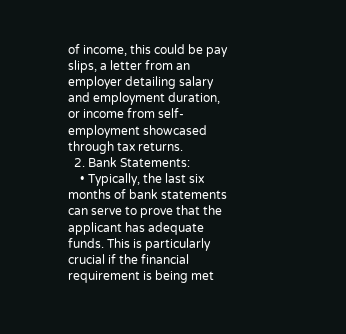of income, this could be pay slips, a letter from an employer detailing salary and employment duration, or income from self-employment showcased through tax returns.
  2. Bank Statements:
    • Typically, the last six months of bank statements can serve to prove that the applicant has adequate funds. This is particularly crucial if the financial requirement is being met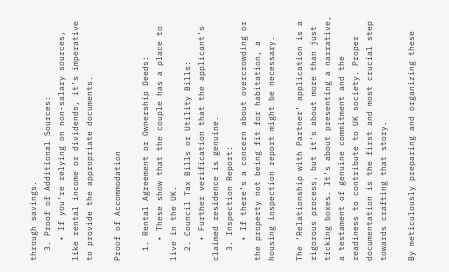through savings.
  3. Proof of Additional Sources:
    • If you’re relying on non-salary sources, like rental income or dividends, it’s imperative to provide the appropriate documents.

Proof of Accommodation

  1. Rental Agreement or Ownership Deeds:
    • These show that the couple has a place to live in the UK.
  2. Council Tax Bills or Utility Bills:
    • Further verification that the applicant’s claimed residence is genuine.
  3. Inspection Report:
    • If there’s a concern about overcrowding or the property not being fit for habitation, a housing inspection report might be necessary.

The ‘Relationship with Partner’ application is a rigorous process, but it’s about more than just ticking boxes. It’s about presenting a narrative, a testament of genuine commitment and the readiness to contribute to UK society. Proper documentation is the first and most crucial step towards crafting that story.

By meticulously preparing and organizing these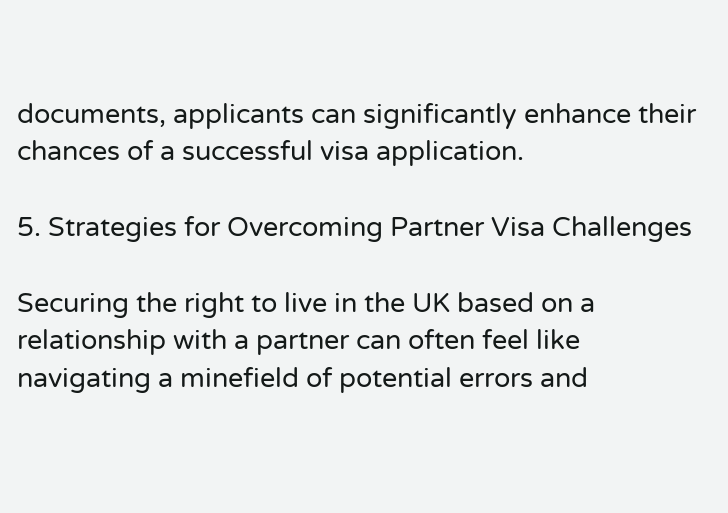documents, applicants can significantly enhance their chances of a successful visa application.

5. Strategies for Overcoming Partner Visa Challenges

Securing the right to live in the UK based on a relationship with a partner can often feel like navigating a minefield of potential errors and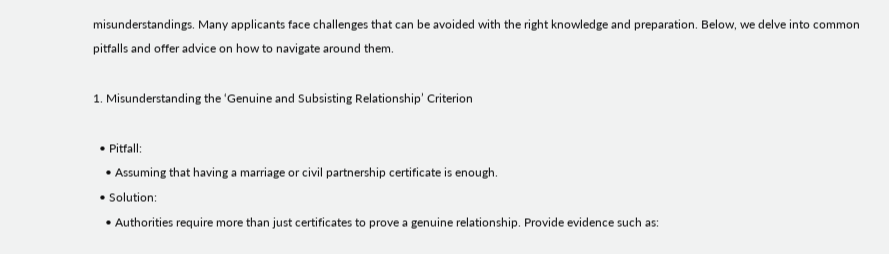misunderstandings. Many applicants face challenges that can be avoided with the right knowledge and preparation. Below, we delve into common pitfalls and offer advice on how to navigate around them.

1. Misunderstanding the ‘Genuine and Subsisting Relationship’ Criterion

  • Pitfall:
    • Assuming that having a marriage or civil partnership certificate is enough.
  • Solution:
    • Authorities require more than just certificates to prove a genuine relationship. Provide evidence such as: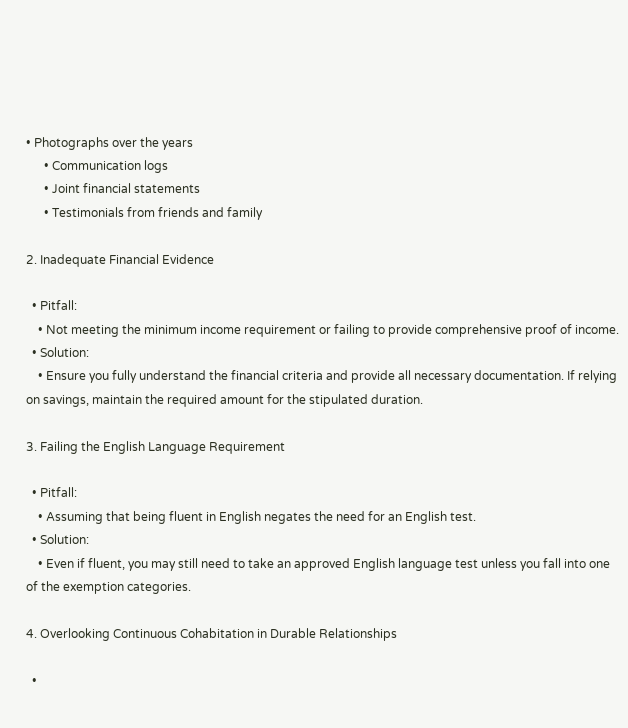• Photographs over the years
      • Communication logs
      • Joint financial statements
      • Testimonials from friends and family

2. Inadequate Financial Evidence

  • Pitfall:
    • Not meeting the minimum income requirement or failing to provide comprehensive proof of income.
  • Solution:
    • Ensure you fully understand the financial criteria and provide all necessary documentation. If relying on savings, maintain the required amount for the stipulated duration.

3. Failing the English Language Requirement

  • Pitfall:
    • Assuming that being fluent in English negates the need for an English test.
  • Solution:
    • Even if fluent, you may still need to take an approved English language test unless you fall into one of the exemption categories.

4. Overlooking Continuous Cohabitation in Durable Relationships

  •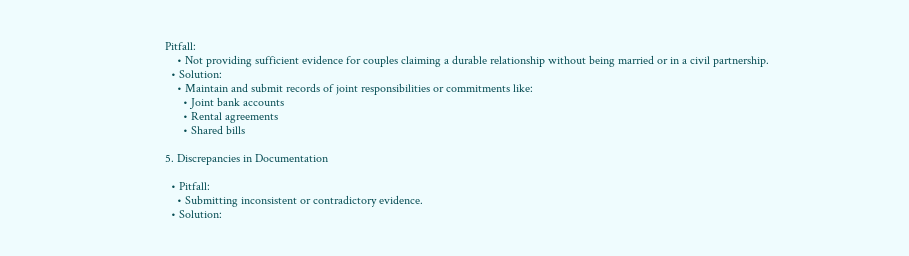Pitfall:
    • Not providing sufficient evidence for couples claiming a durable relationship without being married or in a civil partnership.
  • Solution:
    • Maintain and submit records of joint responsibilities or commitments like:
      • Joint bank accounts
      • Rental agreements
      • Shared bills

5. Discrepancies in Documentation

  • Pitfall:
    • Submitting inconsistent or contradictory evidence.
  • Solution: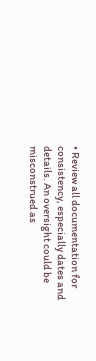• Review all documentation for consistency, especially dates and details. An oversight could be misconstrued as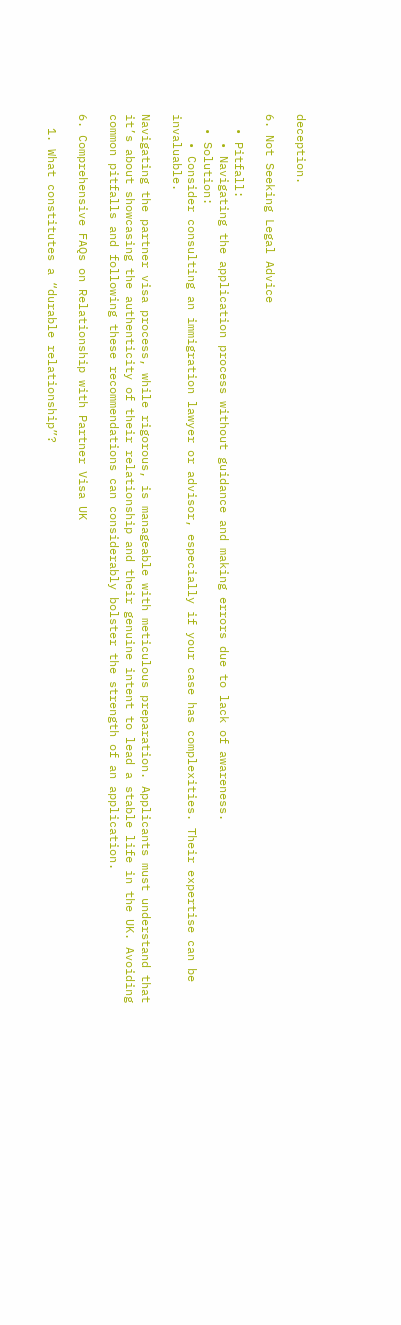deception.

6. Not Seeking Legal Advice

  • Pitfall:
    • Navigating the application process without guidance and making errors due to lack of awareness.
  • Solution:
    • Consider consulting an immigration lawyer or advisor, especially if your case has complexities. Their expertise can be invaluable.

Navigating the partner visa process, while rigorous, is manageable with meticulous preparation. Applicants must understand that it’s about showcasing the authenticity of their relationship and their genuine intent to lead a stable life in the UK. Avoiding common pitfalls and following these recommendations can considerably bolster the strength of an application.

6. Comprehensive FAQs on Relationship with Partner Visa UK

  1. What constitutes a “durable relationship”?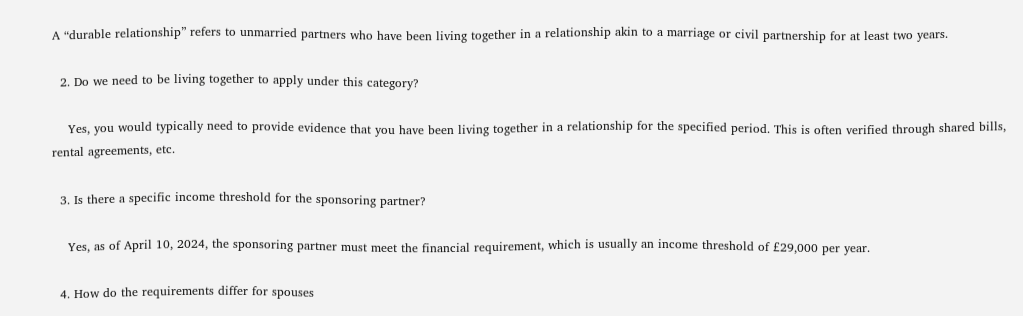A “durable relationship” refers to unmarried partners who have been living together in a relationship akin to a marriage or civil partnership for at least two years.

  2. Do we need to be living together to apply under this category?

    Yes, you would typically need to provide evidence that you have been living together in a relationship for the specified period. This is often verified through shared bills, rental agreements, etc.

  3. Is there a specific income threshold for the sponsoring partner?

    Yes, as of April 10, 2024, the sponsoring partner must meet the financial requirement, which is usually an income threshold of £29,000 per year.

  4. How do the requirements differ for spouses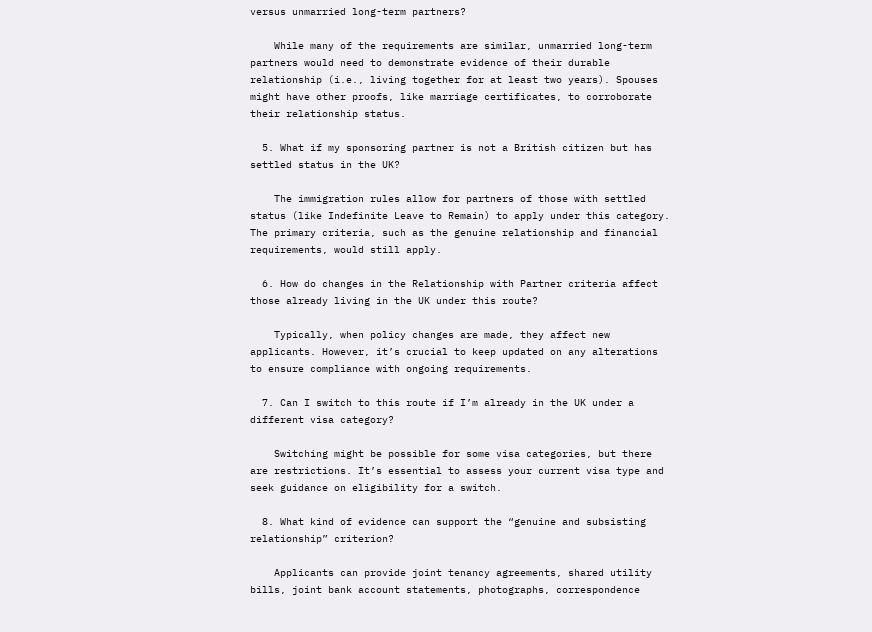versus unmarried long-term partners?

    While many of the requirements are similar, unmarried long-term partners would need to demonstrate evidence of their durable relationship (i.e., living together for at least two years). Spouses might have other proofs, like marriage certificates, to corroborate their relationship status.

  5. What if my sponsoring partner is not a British citizen but has settled status in the UK?

    The immigration rules allow for partners of those with settled status (like Indefinite Leave to Remain) to apply under this category. The primary criteria, such as the genuine relationship and financial requirements, would still apply.

  6. How do changes in the Relationship with Partner criteria affect those already living in the UK under this route?

    Typically, when policy changes are made, they affect new applicants. However, it’s crucial to keep updated on any alterations to ensure compliance with ongoing requirements.

  7. Can I switch to this route if I’m already in the UK under a different visa category?

    Switching might be possible for some visa categories, but there are restrictions. It’s essential to assess your current visa type and seek guidance on eligibility for a switch.

  8. What kind of evidence can support the “genuine and subsisting relationship” criterion?

    Applicants can provide joint tenancy agreements, shared utility bills, joint bank account statements, photographs, correspondence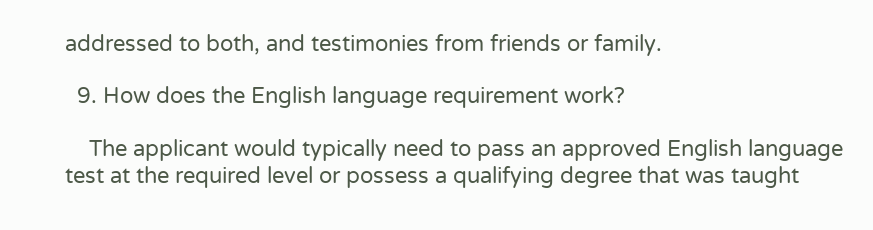addressed to both, and testimonies from friends or family.

  9. How does the English language requirement work?

    The applicant would typically need to pass an approved English language test at the required level or possess a qualifying degree that was taught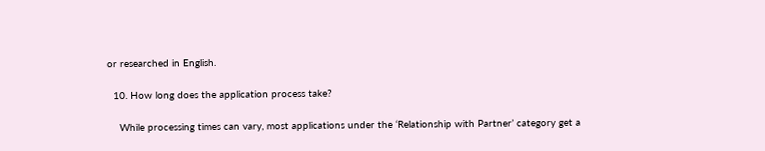or researched in English.

  10. How long does the application process take?

    While processing times can vary, most applications under the ‘Relationship with Partner’ category get a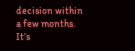decision within a few months. It’s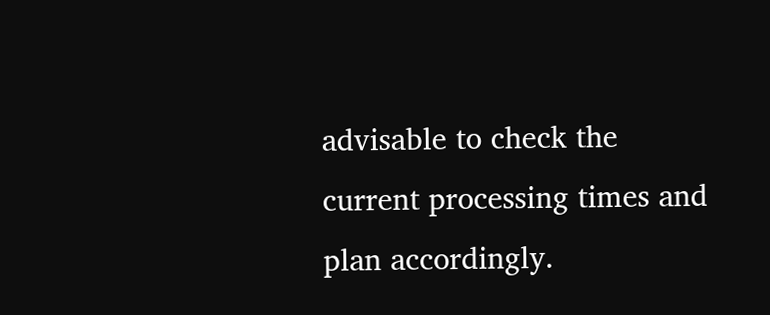advisable to check the current processing times and plan accordingly.